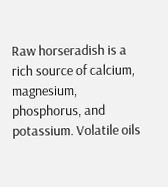Raw horseradish is a rich source of calcium, magnesium, phosphorus, and potassium. Volatile oils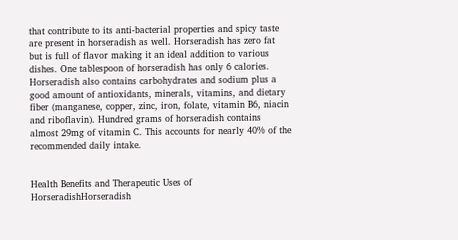that contribute to its anti-bacterial properties and spicy taste are present in horseradish as well. Horseradish has zero fat but is full of flavor making it an ideal addition to various dishes. One tablespoon of horseradish has only 6 calories. Horseradish also contains carbohydrates and sodium plus a good amount of antioxidants, minerals, vitamins, and dietary fiber (manganese, copper, zinc, iron, folate, vitamin B6, niacin and riboflavin). Hundred grams of horseradish contains almost 29mg of vitamin C. This accounts for nearly 40% of the recommended daily intake.


Health Benefits and Therapeutic Uses of HorseradishHorseradish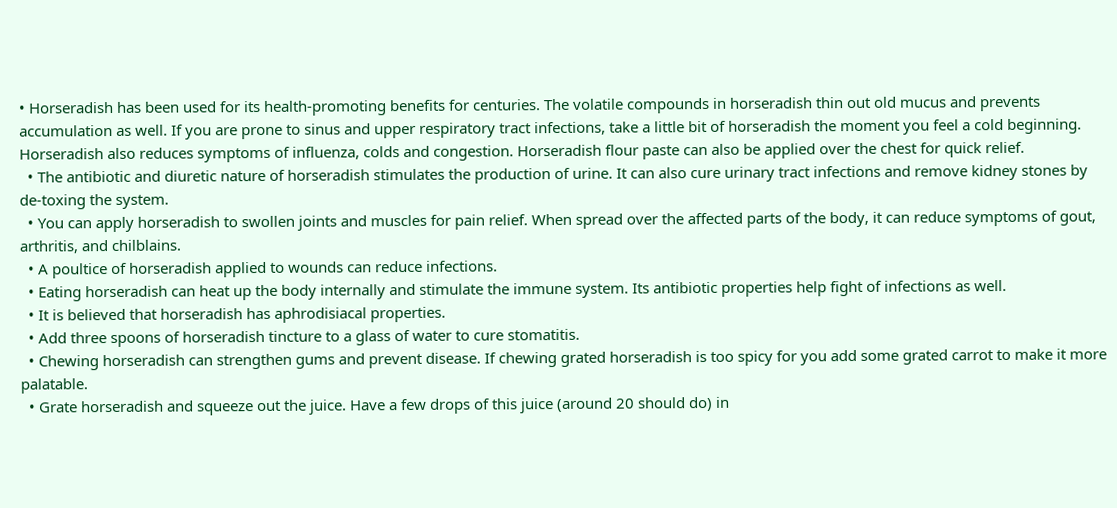• Horseradish has been used for its health-promoting benefits for centuries. The volatile compounds in horseradish thin out old mucus and prevents accumulation as well. If you are prone to sinus and upper respiratory tract infections, take a little bit of horseradish the moment you feel a cold beginning. Horseradish also reduces symptoms of influenza, colds and congestion. Horseradish flour paste can also be applied over the chest for quick relief.
  • The antibiotic and diuretic nature of horseradish stimulates the production of urine. It can also cure urinary tract infections and remove kidney stones by de-toxing the system.
  • You can apply horseradish to swollen joints and muscles for pain relief. When spread over the affected parts of the body, it can reduce symptoms of gout, arthritis, and chilblains.
  • A poultice of horseradish applied to wounds can reduce infections.
  • Eating horseradish can heat up the body internally and stimulate the immune system. Its antibiotic properties help fight of infections as well.
  • It is believed that horseradish has aphrodisiacal properties.
  • Add three spoons of horseradish tincture to a glass of water to cure stomatitis.
  • Chewing horseradish can strengthen gums and prevent disease. If chewing grated horseradish is too spicy for you add some grated carrot to make it more palatable.
  • Grate horseradish and squeeze out the juice. Have a few drops of this juice (around 20 should do) in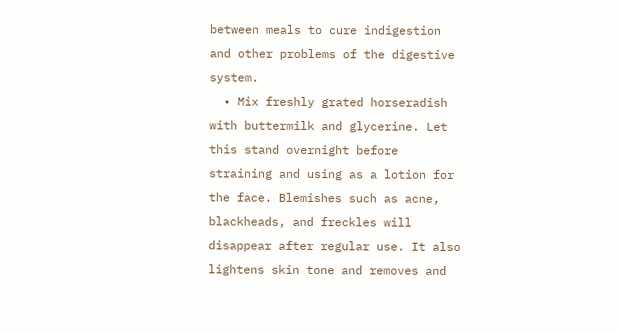between meals to cure indigestion and other problems of the digestive system.
  • Mix freshly grated horseradish with buttermilk and glycerine. Let this stand overnight before straining and using as a lotion for the face. Blemishes such as acne, blackheads, and freckles will disappear after regular use. It also lightens skin tone and removes and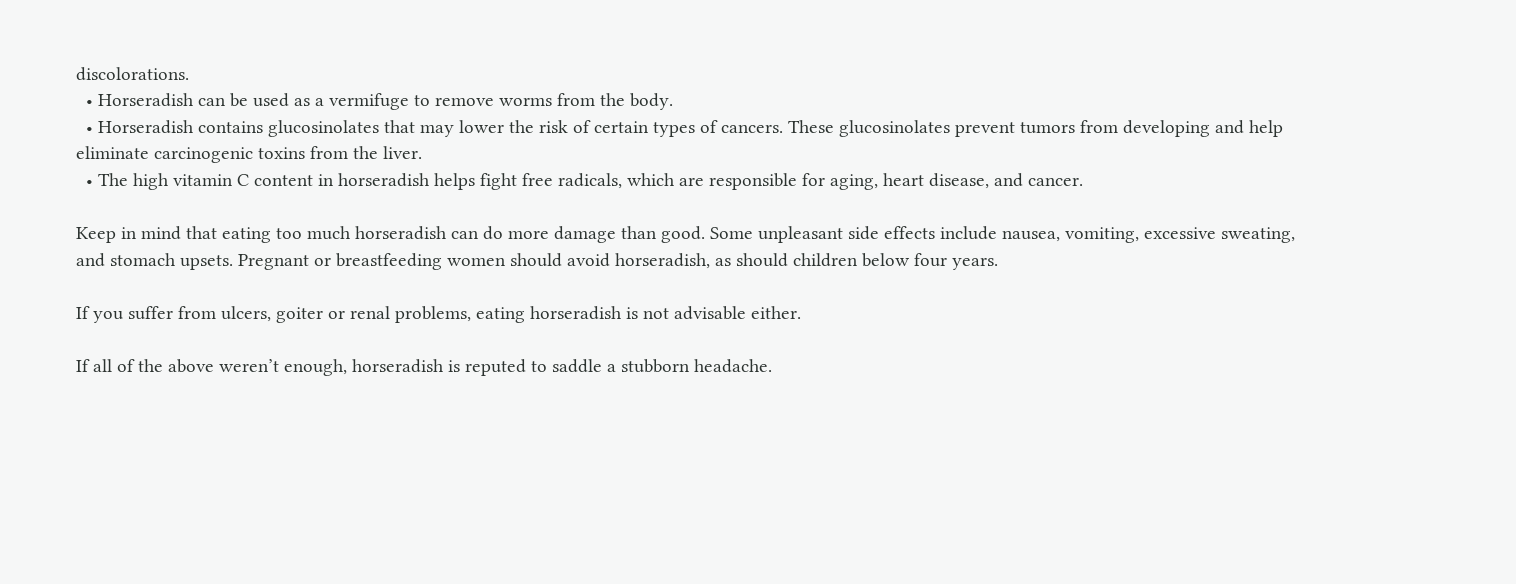discolorations.
  • Horseradish can be used as a vermifuge to remove worms from the body.
  • Horseradish contains glucosinolates that may lower the risk of certain types of cancers. These glucosinolates prevent tumors from developing and help eliminate carcinogenic toxins from the liver.
  • The high vitamin C content in horseradish helps fight free radicals, which are responsible for aging, heart disease, and cancer.

Keep in mind that eating too much horseradish can do more damage than good. Some unpleasant side effects include nausea, vomiting, excessive sweating, and stomach upsets. Pregnant or breastfeeding women should avoid horseradish, as should children below four years.

If you suffer from ulcers, goiter or renal problems, eating horseradish is not advisable either.

If all of the above weren’t enough, horseradish is reputed to saddle a stubborn headache.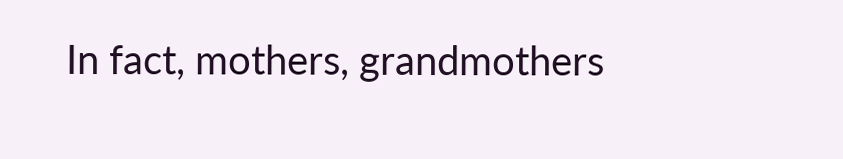In fact, mothers, grandmothers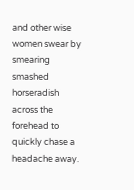and other wise women swear by smearing smashed horseradish across the forehead to quickly chase a headache away.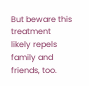But beware this treatment likely repels family and friends, too.